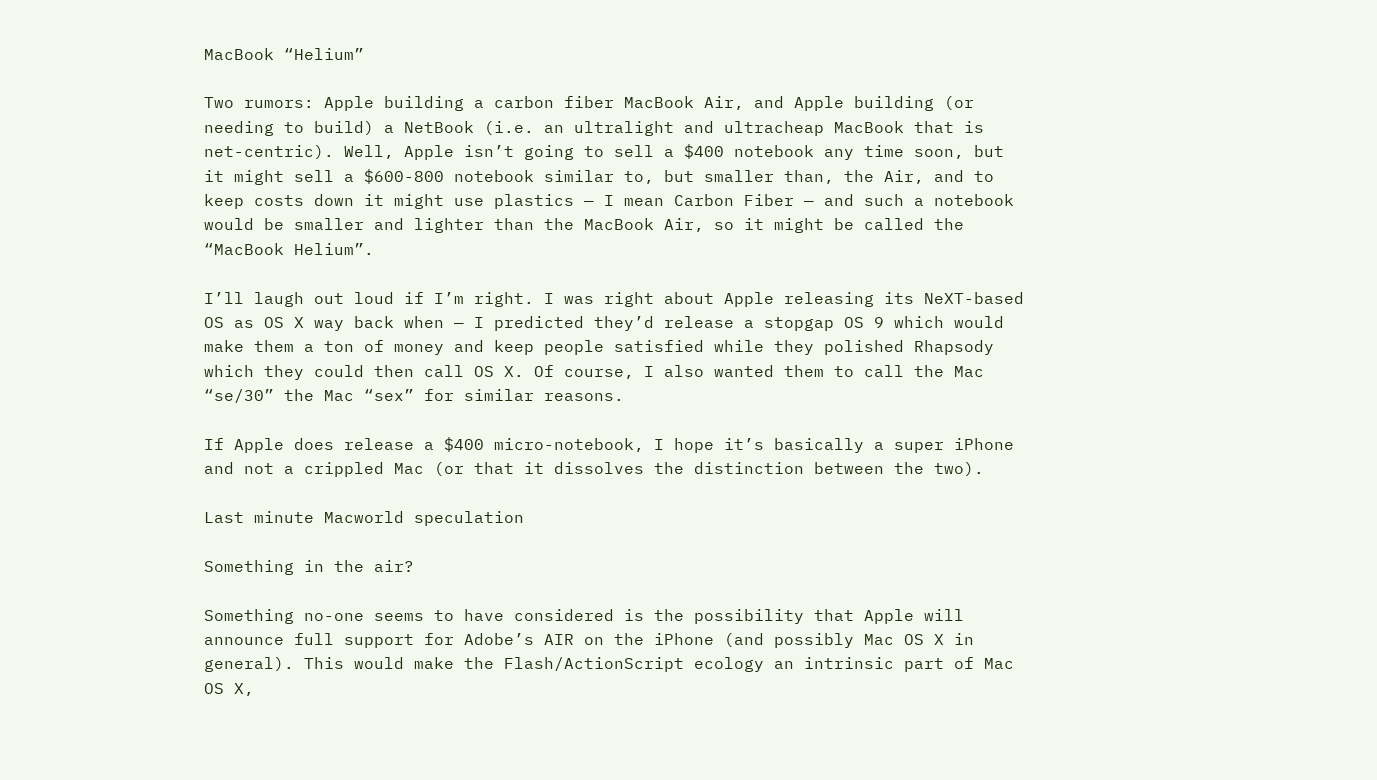MacBook “Helium”

Two rumors: Apple building a carbon fiber MacBook Air, and Apple building (or needing to build) a NetBook (i.e. an ultralight and ultracheap MacBook that is net-centric). Well, Apple isn’t going to sell a $400 notebook any time soon, but it might sell a $600-800 notebook similar to, but smaller than, the Air, and to keep costs down it might use plastics — I mean Carbon Fiber — and such a notebook would be smaller and lighter than the MacBook Air, so it might be called the “MacBook Helium”.

I’ll laugh out loud if I’m right. I was right about Apple releasing its NeXT-based OS as OS X way back when — I predicted they’d release a stopgap OS 9 which would make them a ton of money and keep people satisfied while they polished Rhapsody which they could then call OS X. Of course, I also wanted them to call the Mac “se/30” the Mac “sex” for similar reasons.

If Apple does release a $400 micro-notebook, I hope it’s basically a super iPhone and not a crippled Mac (or that it dissolves the distinction between the two).

Last minute Macworld speculation

Something in the air?

Something no-one seems to have considered is the possibility that Apple will announce full support for Adobe’s AIR on the iPhone (and possibly Mac OS X in general). This would make the Flash/ActionScript ecology an intrinsic part of Mac OS X,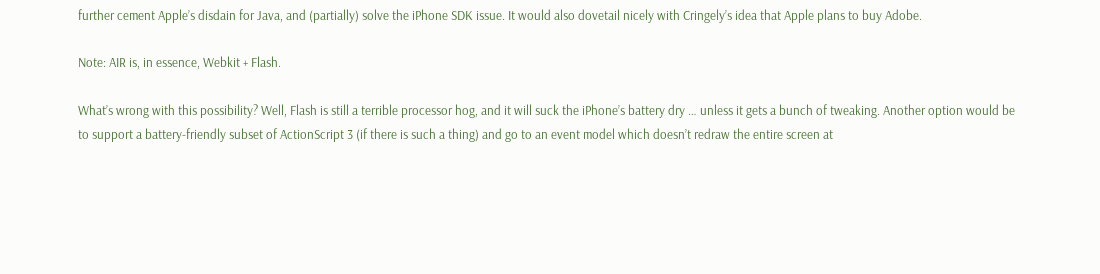further cement Apple’s disdain for Java, and (partially) solve the iPhone SDK issue. It would also dovetail nicely with Cringely’s idea that Apple plans to buy Adobe.

Note: AIR is, in essence, Webkit + Flash.

What’s wrong with this possibility? Well, Flash is still a terrible processor hog, and it will suck the iPhone’s battery dry … unless it gets a bunch of tweaking. Another option would be to support a battery-friendly subset of ActionScript 3 (if there is such a thing) and go to an event model which doesn’t redraw the entire screen at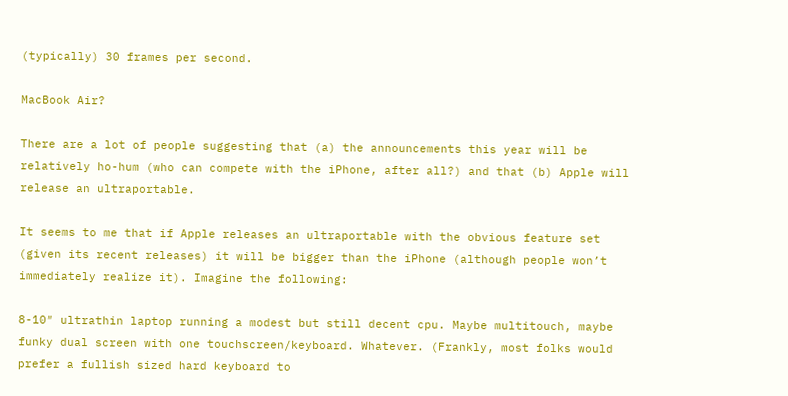(typically) 30 frames per second.

MacBook Air?

There are a lot of people suggesting that (a) the announcements this year will be relatively ho-hum (who can compete with the iPhone, after all?) and that (b) Apple will release an ultraportable.

It seems to me that if Apple releases an ultraportable with the obvious feature set (given its recent releases) it will be bigger than the iPhone (although people won’t immediately realize it). Imagine the following:

8-10″ ultrathin laptop running a modest but still decent cpu. Maybe multitouch, maybe funky dual screen with one touchscreen/keyboard. Whatever. (Frankly, most folks would prefer a fullish sized hard keyboard to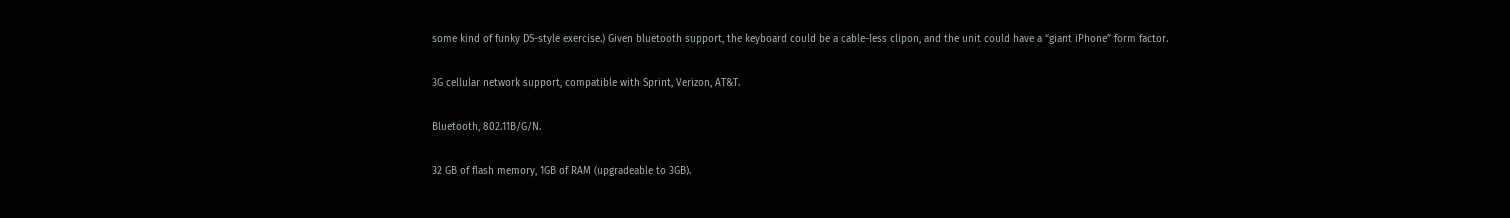some kind of funky DS-style exercise.) Given bluetooth support, the keyboard could be a cable-less clipon, and the unit could have a “giant iPhone” form factor.

3G cellular network support, compatible with Sprint, Verizon, AT&T.

Bluetooth, 802.11B/G/N.

32 GB of flash memory, 1GB of RAM (upgradeable to 3GB).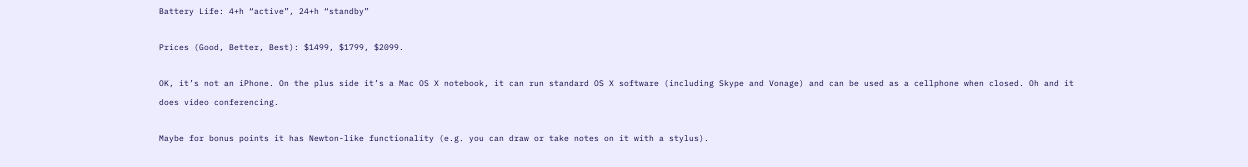Battery Life: 4+h “active”, 24+h “standby”

Prices (Good, Better, Best): $1499, $1799, $2099.

OK, it’s not an iPhone. On the plus side it’s a Mac OS X notebook, it can run standard OS X software (including Skype and Vonage) and can be used as a cellphone when closed. Oh and it does video conferencing.

Maybe for bonus points it has Newton-like functionality (e.g. you can draw or take notes on it with a stylus).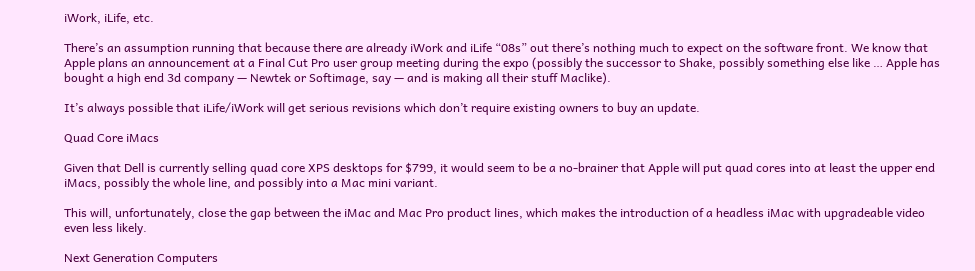iWork, iLife, etc.

There’s an assumption running that because there are already iWork and iLife “08s” out there’s nothing much to expect on the software front. We know that Apple plans an announcement at a Final Cut Pro user group meeting during the expo (possibly the successor to Shake, possibly something else like … Apple has bought a high end 3d company — Newtek or Softimage, say — and is making all their stuff Maclike).

It’s always possible that iLife/iWork will get serious revisions which don’t require existing owners to buy an update.

Quad Core iMacs

Given that Dell is currently selling quad core XPS desktops for $799, it would seem to be a no-brainer that Apple will put quad cores into at least the upper end iMacs, possibly the whole line, and possibly into a Mac mini variant.

This will, unfortunately, close the gap between the iMac and Mac Pro product lines, which makes the introduction of a headless iMac with upgradeable video even less likely.

Next Generation Computers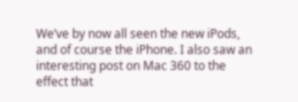We’ve by now all seen the new iPods, and of course the iPhone. I also saw an interesting post on Mac 360 to the effect that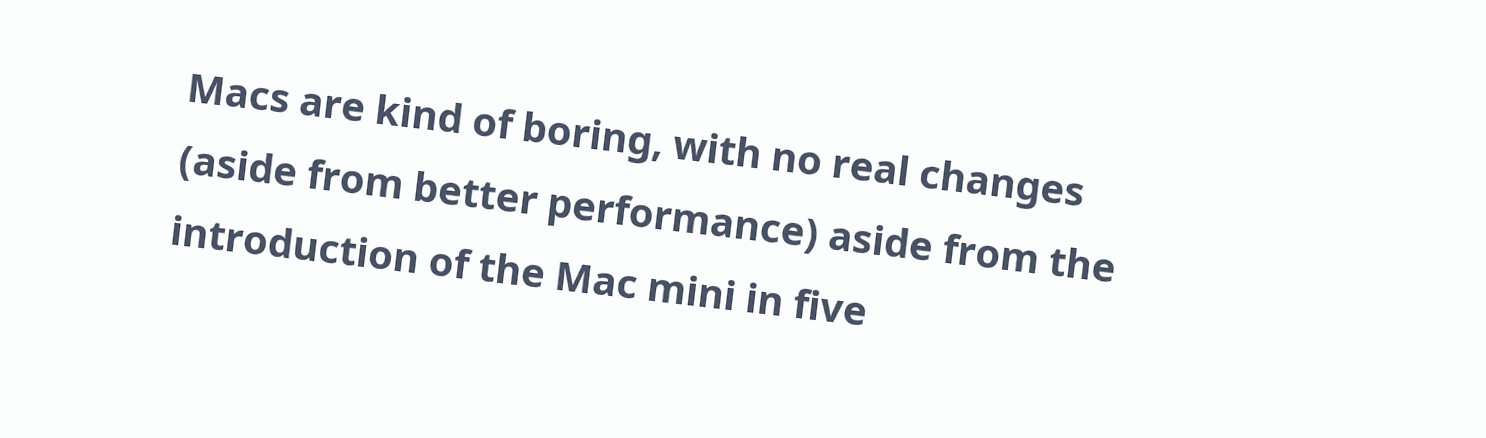Macs are kind of boring, with no real changes (aside from better performance) aside from the introduction of the Mac mini in five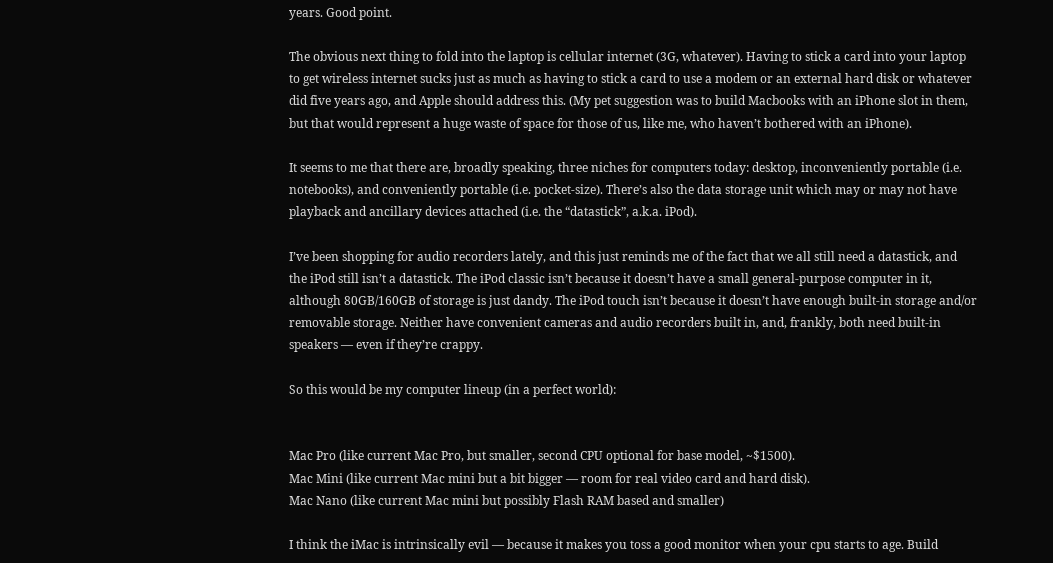years. Good point.

The obvious next thing to fold into the laptop is cellular internet (3G, whatever). Having to stick a card into your laptop to get wireless internet sucks just as much as having to stick a card to use a modem or an external hard disk or whatever did five years ago, and Apple should address this. (My pet suggestion was to build Macbooks with an iPhone slot in them, but that would represent a huge waste of space for those of us, like me, who haven’t bothered with an iPhone).

It seems to me that there are, broadly speaking, three niches for computers today: desktop, inconveniently portable (i.e. notebooks), and conveniently portable (i.e. pocket-size). There’s also the data storage unit which may or may not have playback and ancillary devices attached (i.e. the “datastick”, a.k.a. iPod).

I’ve been shopping for audio recorders lately, and this just reminds me of the fact that we all still need a datastick, and the iPod still isn’t a datastick. The iPod classic isn’t because it doesn’t have a small general-purpose computer in it, although 80GB/160GB of storage is just dandy. The iPod touch isn’t because it doesn’t have enough built-in storage and/or removable storage. Neither have convenient cameras and audio recorders built in, and, frankly, both need built-in speakers — even if they’re crappy.

So this would be my computer lineup (in a perfect world):


Mac Pro (like current Mac Pro, but smaller, second CPU optional for base model, ~$1500).
Mac Mini (like current Mac mini but a bit bigger — room for real video card and hard disk).
Mac Nano (like current Mac mini but possibly Flash RAM based and smaller)

I think the iMac is intrinsically evil — because it makes you toss a good monitor when your cpu starts to age. Build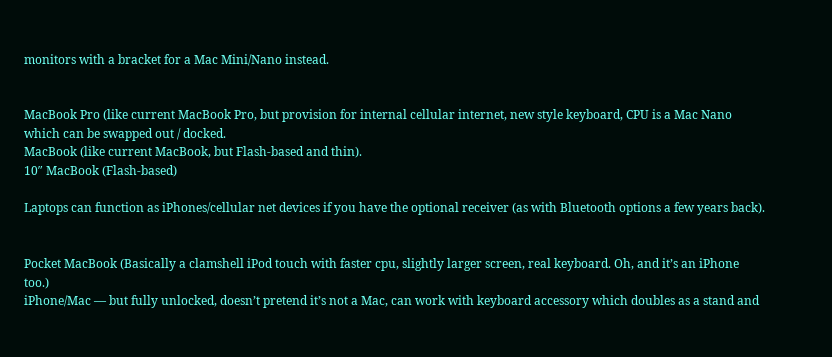monitors with a bracket for a Mac Mini/Nano instead.


MacBook Pro (like current MacBook Pro, but provision for internal cellular internet, new style keyboard, CPU is a Mac Nano which can be swapped out / docked.
MacBook (like current MacBook, but Flash-based and thin).
10″ MacBook (Flash-based)

Laptops can function as iPhones/cellular net devices if you have the optional receiver (as with Bluetooth options a few years back).


Pocket MacBook (Basically a clamshell iPod touch with faster cpu, slightly larger screen, real keyboard. Oh, and it’s an iPhone too.)
iPhone/Mac — but fully unlocked, doesn’t pretend it’s not a Mac, can work with keyboard accessory which doubles as a stand and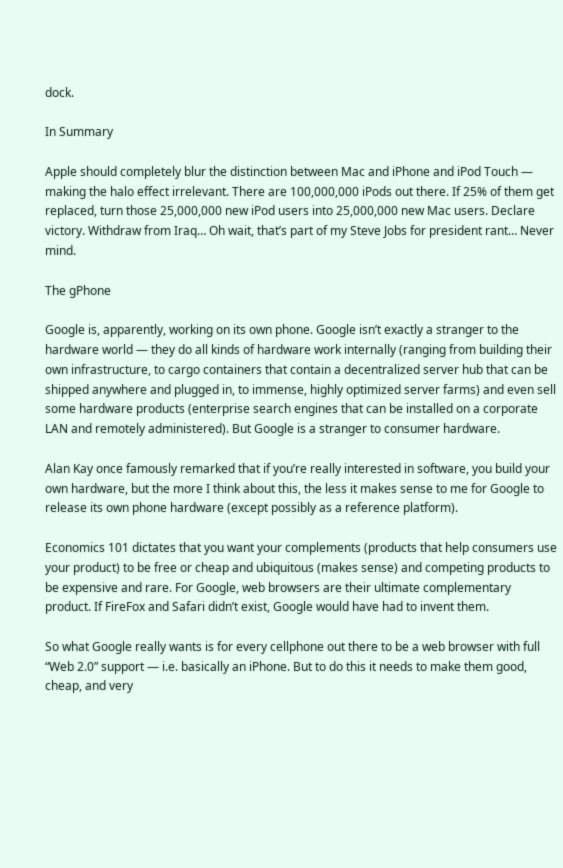dock.

In Summary

Apple should completely blur the distinction between Mac and iPhone and iPod Touch — making the halo effect irrelevant. There are 100,000,000 iPods out there. If 25% of them get replaced, turn those 25,000,000 new iPod users into 25,000,000 new Mac users. Declare victory. Withdraw from Iraq… Oh wait, that’s part of my Steve Jobs for president rant… Never mind.

The gPhone

Google is, apparently, working on its own phone. Google isn’t exactly a stranger to the hardware world — they do all kinds of hardware work internally (ranging from building their own infrastructure, to cargo containers that contain a decentralized server hub that can be shipped anywhere and plugged in, to immense, highly optimized server farms) and even sell some hardware products (enterprise search engines that can be installed on a corporate LAN and remotely administered). But Google is a stranger to consumer hardware.

Alan Kay once famously remarked that if you’re really interested in software, you build your own hardware, but the more I think about this, the less it makes sense to me for Google to release its own phone hardware (except possibly as a reference platform).

Economics 101 dictates that you want your complements (products that help consumers use your product) to be free or cheap and ubiquitous (makes sense) and competing products to be expensive and rare. For Google, web browsers are their ultimate complementary product. If FireFox and Safari didn’t exist, Google would have had to invent them.

So what Google really wants is for every cellphone out there to be a web browser with full “Web 2.0” support — i.e. basically an iPhone. But to do this it needs to make them good, cheap, and very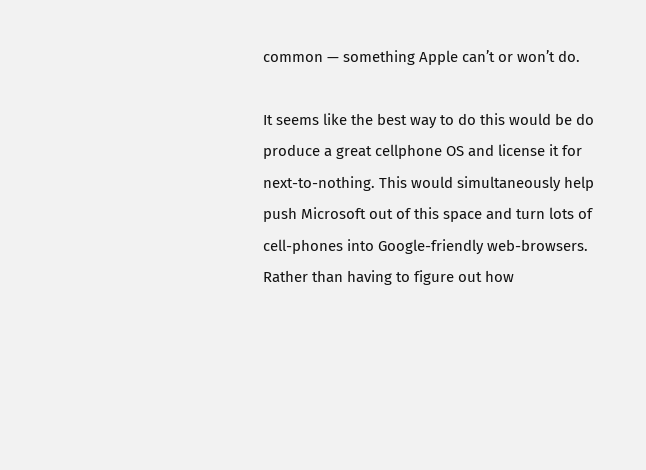common — something Apple can’t or won’t do.

It seems like the best way to do this would be do produce a great cellphone OS and license it for next-to-nothing. This would simultaneously help push Microsoft out of this space and turn lots of cell-phones into Google-friendly web-browsers. Rather than having to figure out how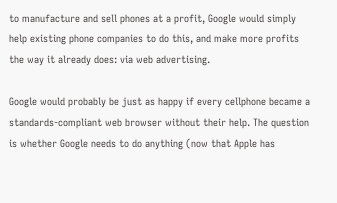to manufacture and sell phones at a profit, Google would simply help existing phone companies to do this, and make more profits the way it already does: via web advertising.

Google would probably be just as happy if every cellphone became a standards-compliant web browser without their help. The question is whether Google needs to do anything (now that Apple has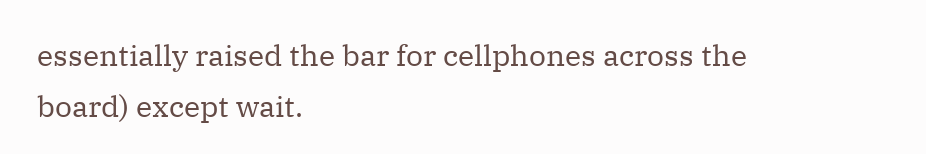essentially raised the bar for cellphones across the board) except wait.